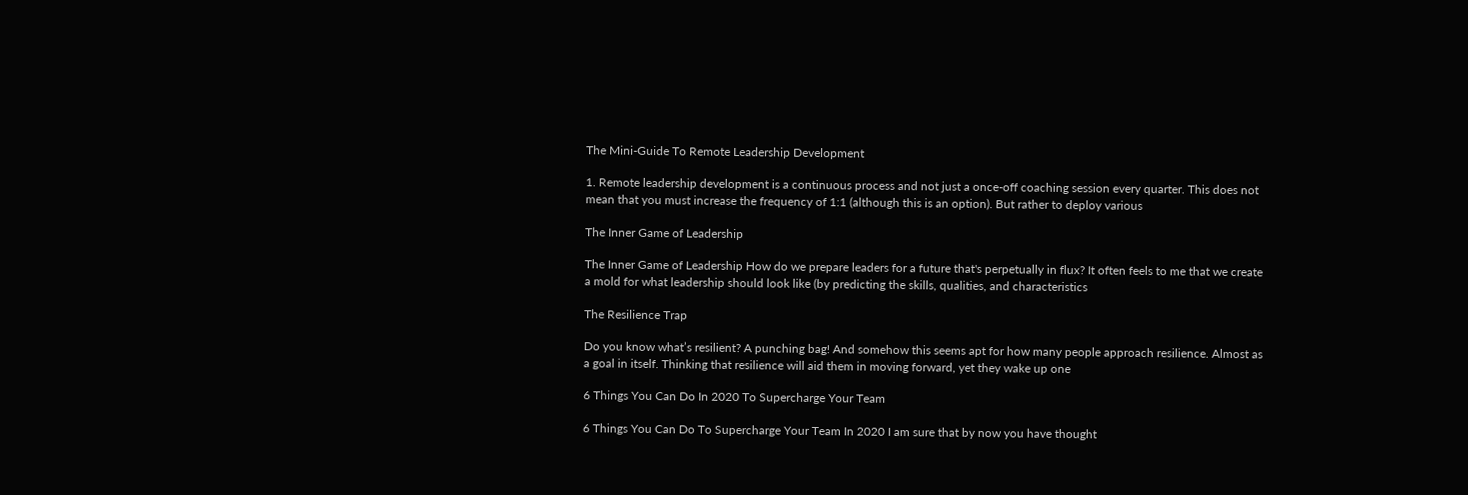The Mini-Guide To Remote Leadership Development

1. Remote leadership development is a continuous process and not just a once-off coaching session every quarter. This does not mean that you must increase the frequency of 1:1 (although this is an option). But rather to deploy various

The Inner Game of Leadership

The Inner Game of Leadership How do we prepare leaders for a future that's perpetually in flux? It often feels to me that we create a mold for what leadership should look like (by predicting the skills, qualities, and characteristics

The Resilience Trap

Do you know what’s resilient? A punching bag! And somehow this seems apt for how many people approach resilience. Almost as a goal in itself. Thinking that resilience will aid them in moving forward, yet they wake up one

6 Things You Can Do In 2020 To Supercharge Your Team

6 Things You Can Do To Supercharge Your Team In 2020 I am sure that by now you have thought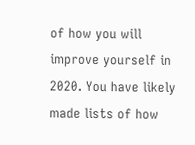of how you will improve yourself in 2020. You have likely made lists of how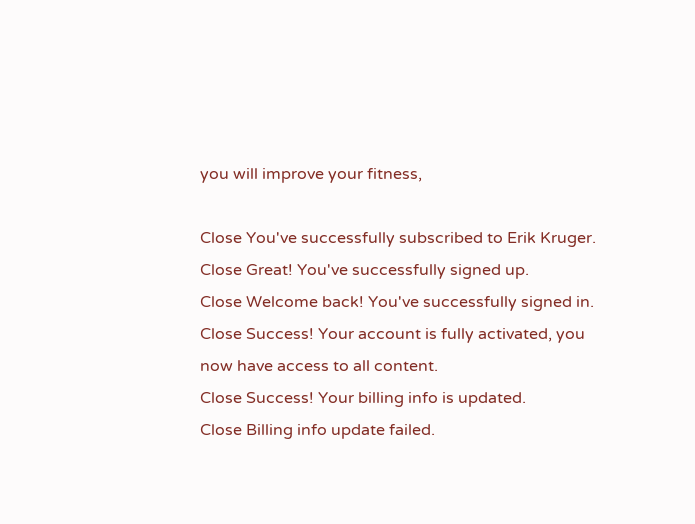you will improve your fitness,

Close You've successfully subscribed to Erik Kruger.
Close Great! You've successfully signed up.
Close Welcome back! You've successfully signed in.
Close Success! Your account is fully activated, you now have access to all content.
Close Success! Your billing info is updated.
Close Billing info update failed.